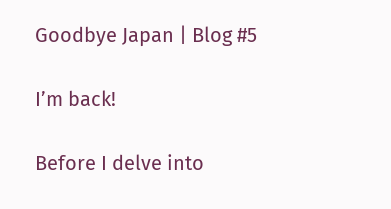Goodbye Japan | Blog #5

I’m back!

Before I delve into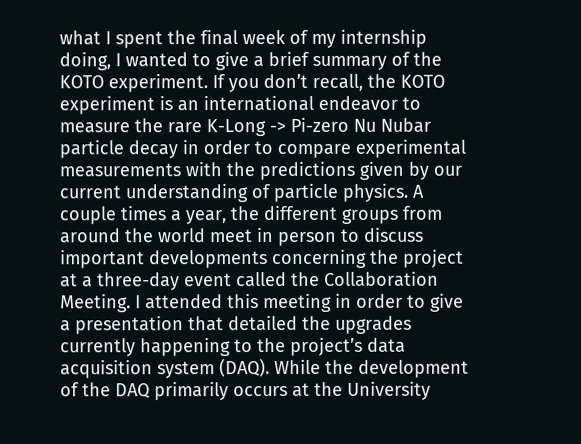what I spent the final week of my internship doing, I wanted to give a brief summary of the KOTO experiment. If you don’t recall, the KOTO experiment is an international endeavor to measure the rare K-Long -> Pi-zero Nu Nubar particle decay in order to compare experimental measurements with the predictions given by our current understanding of particle physics. A couple times a year, the different groups from around the world meet in person to discuss important developments concerning the project at a three-day event called the Collaboration Meeting. I attended this meeting in order to give a presentation that detailed the upgrades currently happening to the project’s data acquisition system (DAQ). While the development of the DAQ primarily occurs at the University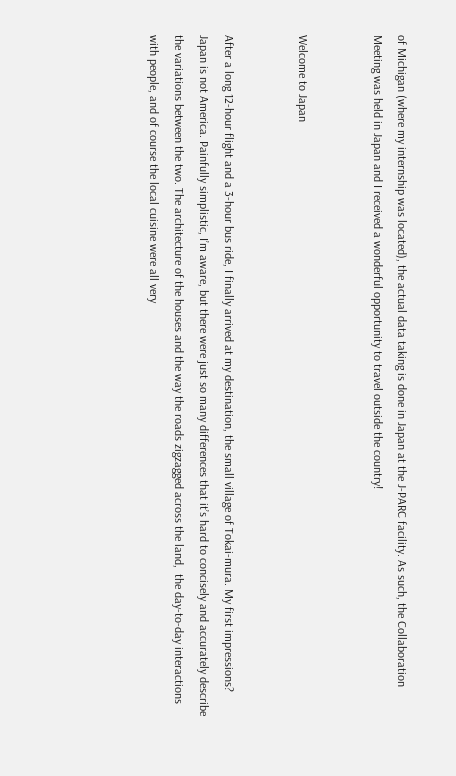of Michigan (where my internship was located), the actual data taking is done in Japan at the J-PARC facility. As such, the Collaboration Meeting was held in Japan and I received a wonderful opportunity to travel outside the country!


Welcome to Japan


After a long 12-hour flight and a 3-hour bus ride, I finally arrived at my destination, the small village of Tokai-mura. My first impressions? Japan is not America. Painfully simplistic, I’m aware, but there were just so many differences that it’s hard to concisely and accurately describe the variations between the two. The architecture of the houses and the way the roads zigzagged across the land,  the day-to-day interactions with people, and of course the local cuisine were all very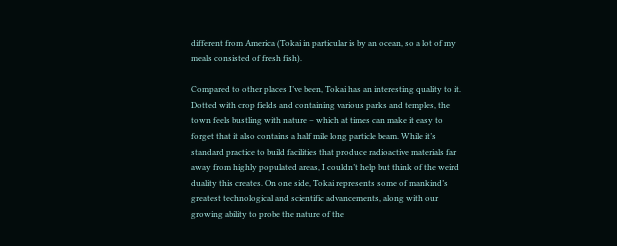different from America (Tokai in particular is by an ocean, so a lot of my meals consisted of fresh fish).

Compared to other places I’ve been, Tokai has an interesting quality to it. Dotted with crop fields and containing various parks and temples, the town feels bustling with nature – which at times can make it easy to forget that it also contains a half mile long particle beam. While it’s standard practice to build facilities that produce radioactive materials far away from highly populated areas, I couldn’t help but think of the weird duality this creates. On one side, Tokai represents some of mankind’s greatest technological and scientific advancements, along with our growing ability to probe the nature of the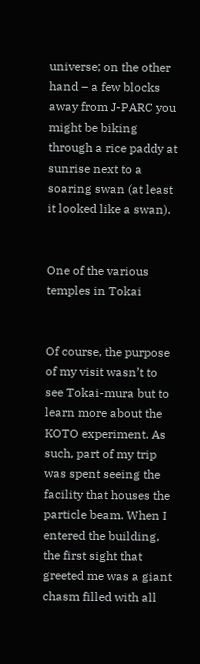universe; on the other hand – a few blocks away from J-PARC you might be biking through a rice paddy at sunrise next to a soaring swan (at least it looked like a swan).


One of the various temples in Tokai


Of course, the purpose of my visit wasn’t to see Tokai-mura but to learn more about the KOTO experiment. As such, part of my trip was spent seeing the facility that houses the particle beam. When I entered the building, the first sight that greeted me was a giant chasm filled with all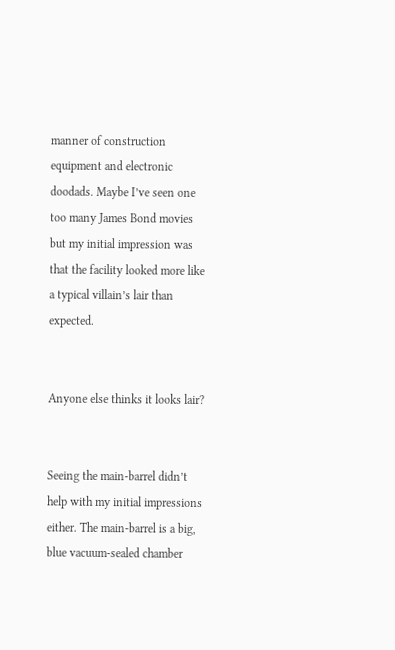manner of construction equipment and electronic doodads. Maybe I’ve seen one too many James Bond movies but my initial impression was that the facility looked more like a typical villain’s lair than expected.


Anyone else thinks it looks lair?


Seeing the main-barrel didn’t help with my initial impressions either. The main-barrel is a big, blue vacuum-sealed chamber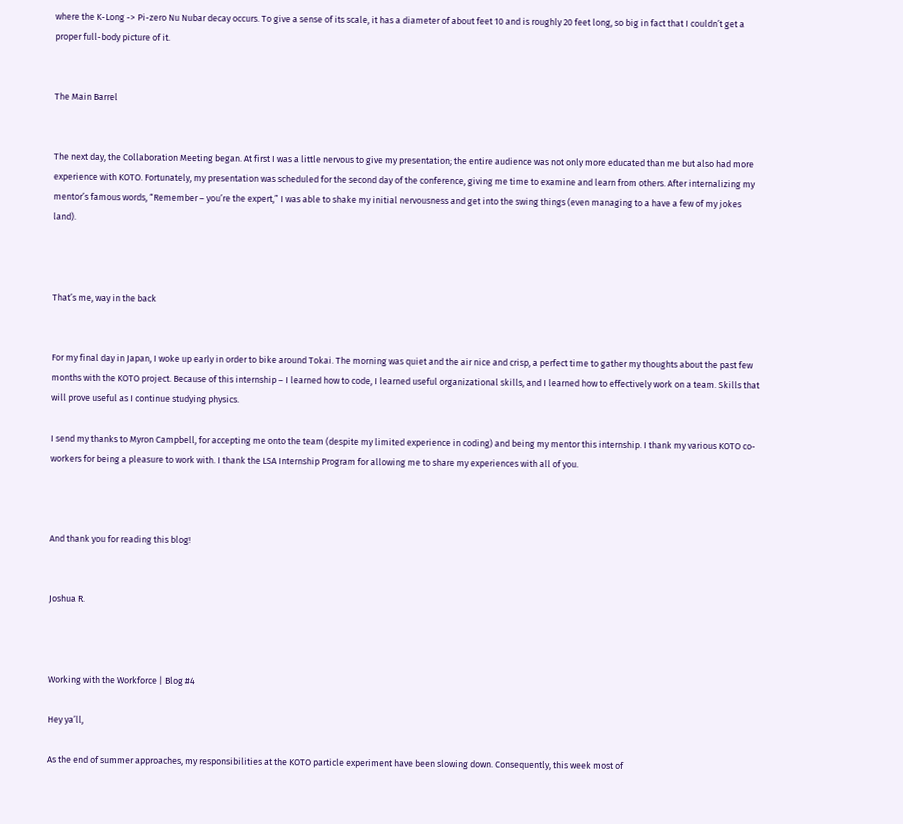where the K-Long -> Pi-zero Nu Nubar decay occurs. To give a sense of its scale, it has a diameter of about feet 10 and is roughly 20 feet long, so big in fact that I couldn’t get a proper full-body picture of it.


The Main Barrel


The next day, the Collaboration Meeting began. At first I was a little nervous to give my presentation; the entire audience was not only more educated than me but also had more experience with KOTO. Fortunately, my presentation was scheduled for the second day of the conference, giving me time to examine and learn from others. After internalizing my mentor’s famous words, “Remember – you’re the expert,” I was able to shake my initial nervousness and get into the swing things (even managing to a have a few of my jokes land).



That’s me, way in the back


For my final day in Japan, I woke up early in order to bike around Tokai. The morning was quiet and the air nice and crisp, a perfect time to gather my thoughts about the past few months with the KOTO project. Because of this internship – I learned how to code, I learned useful organizational skills, and I learned how to effectively work on a team. Skills that will prove useful as I continue studying physics.

I send my thanks to Myron Campbell, for accepting me onto the team (despite my limited experience in coding) and being my mentor this internship. I thank my various KOTO co-workers for being a pleasure to work with. I thank the LSA Internship Program for allowing me to share my experiences with all of you.



And thank you for reading this blog!


Joshua R.



Working with the Workforce | Blog #4

Hey ya’ll,

As the end of summer approaches, my responsibilities at the KOTO particle experiment have been slowing down. Consequently, this week most of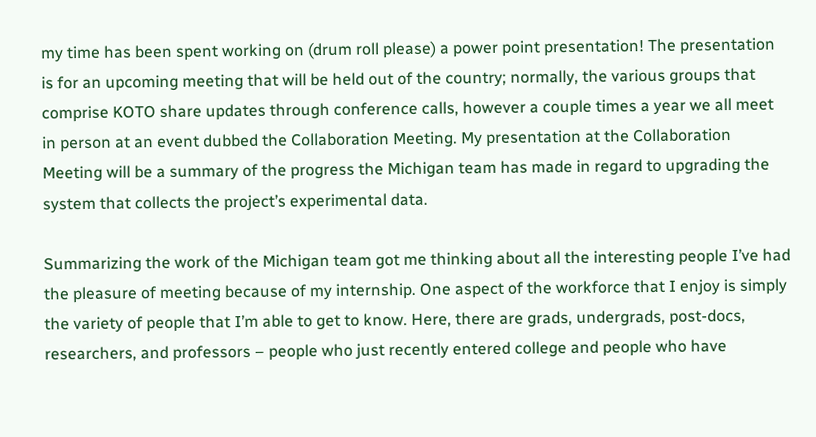my time has been spent working on (drum roll please) a power point presentation! The presentation is for an upcoming meeting that will be held out of the country; normally, the various groups that comprise KOTO share updates through conference calls, however a couple times a year we all meet in person at an event dubbed the Collaboration Meeting. My presentation at the Collaboration Meeting will be a summary of the progress the Michigan team has made in regard to upgrading the system that collects the project’s experimental data.

Summarizing the work of the Michigan team got me thinking about all the interesting people I’ve had the pleasure of meeting because of my internship. One aspect of the workforce that I enjoy is simply the variety of people that I’m able to get to know. Here, there are grads, undergrads, post-docs, researchers, and professors – people who just recently entered college and people who have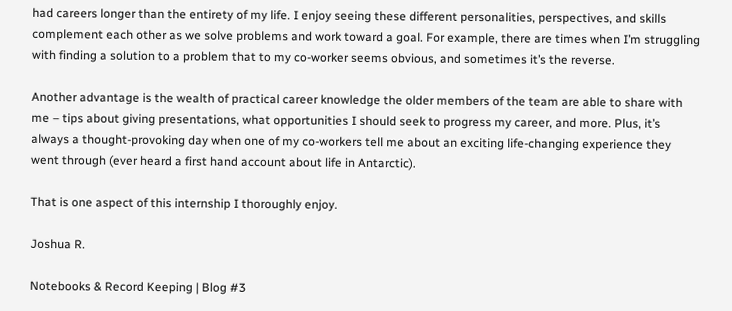had careers longer than the entirety of my life. I enjoy seeing these different personalities, perspectives, and skills complement each other as we solve problems and work toward a goal. For example, there are times when I’m struggling with finding a solution to a problem that to my co-worker seems obvious, and sometimes it’s the reverse.

Another advantage is the wealth of practical career knowledge the older members of the team are able to share with me – tips about giving presentations, what opportunities I should seek to progress my career, and more. Plus, it’s always a thought-provoking day when one of my co-workers tell me about an exciting life-changing experience they went through (ever heard a first hand account about life in Antarctic).

That is one aspect of this internship I thoroughly enjoy.

Joshua R.

Notebooks & Record Keeping | Blog #3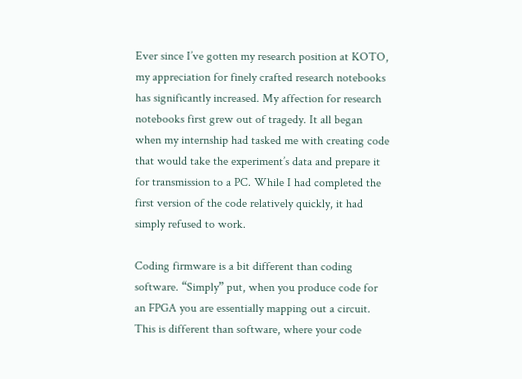Ever since I’ve gotten my research position at KOTO, my appreciation for finely crafted research notebooks has significantly increased. My affection for research notebooks first grew out of tragedy. It all began when my internship had tasked me with creating code that would take the experiment’s data and prepare it for transmission to a PC. While I had completed the first version of the code relatively quickly, it had simply refused to work.

Coding firmware is a bit different than coding software. “Simply” put, when you produce code for an FPGA you are essentially mapping out a circuit. This is different than software, where your code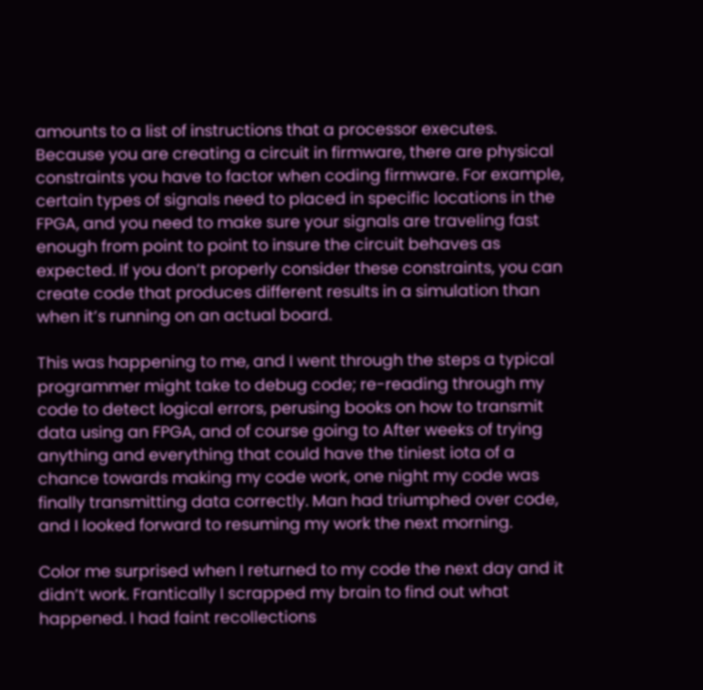amounts to a list of instructions that a processor executes. Because you are creating a circuit in firmware, there are physical constraints you have to factor when coding firmware. For example, certain types of signals need to placed in specific locations in the FPGA, and you need to make sure your signals are traveling fast enough from point to point to insure the circuit behaves as expected. If you don’t properly consider these constraints, you can create code that produces different results in a simulation than when it’s running on an actual board.

This was happening to me, and I went through the steps a typical programmer might take to debug code; re-reading through my code to detect logical errors, perusing books on how to transmit data using an FPGA, and of course going to After weeks of trying anything and everything that could have the tiniest iota of a chance towards making my code work, one night my code was finally transmitting data correctly. Man had triumphed over code, and I looked forward to resuming my work the next morning.

Color me surprised when I returned to my code the next day and it didn’t work. Frantically I scrapped my brain to find out what happened. I had faint recollections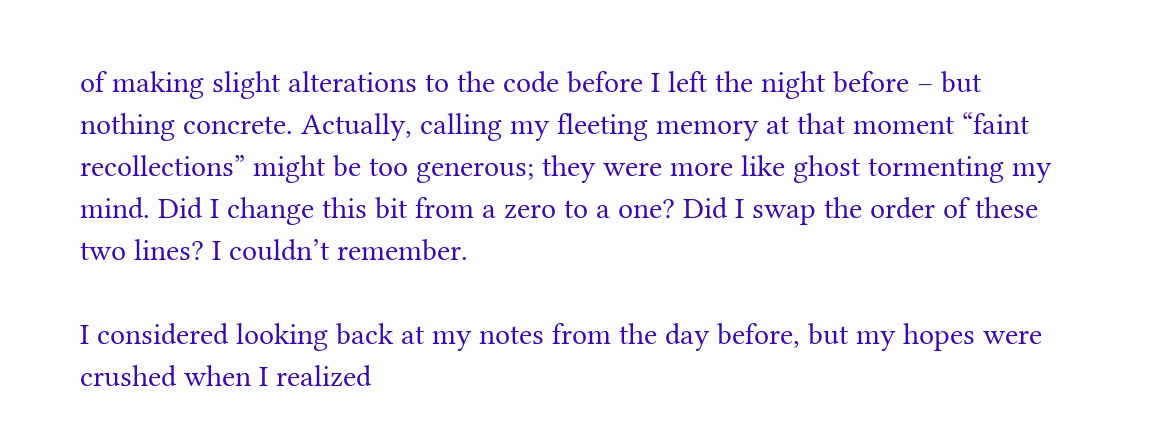of making slight alterations to the code before I left the night before – but nothing concrete. Actually, calling my fleeting memory at that moment “faint recollections” might be too generous; they were more like ghost tormenting my mind. Did I change this bit from a zero to a one? Did I swap the order of these two lines? I couldn’t remember.

I considered looking back at my notes from the day before, but my hopes were crushed when I realized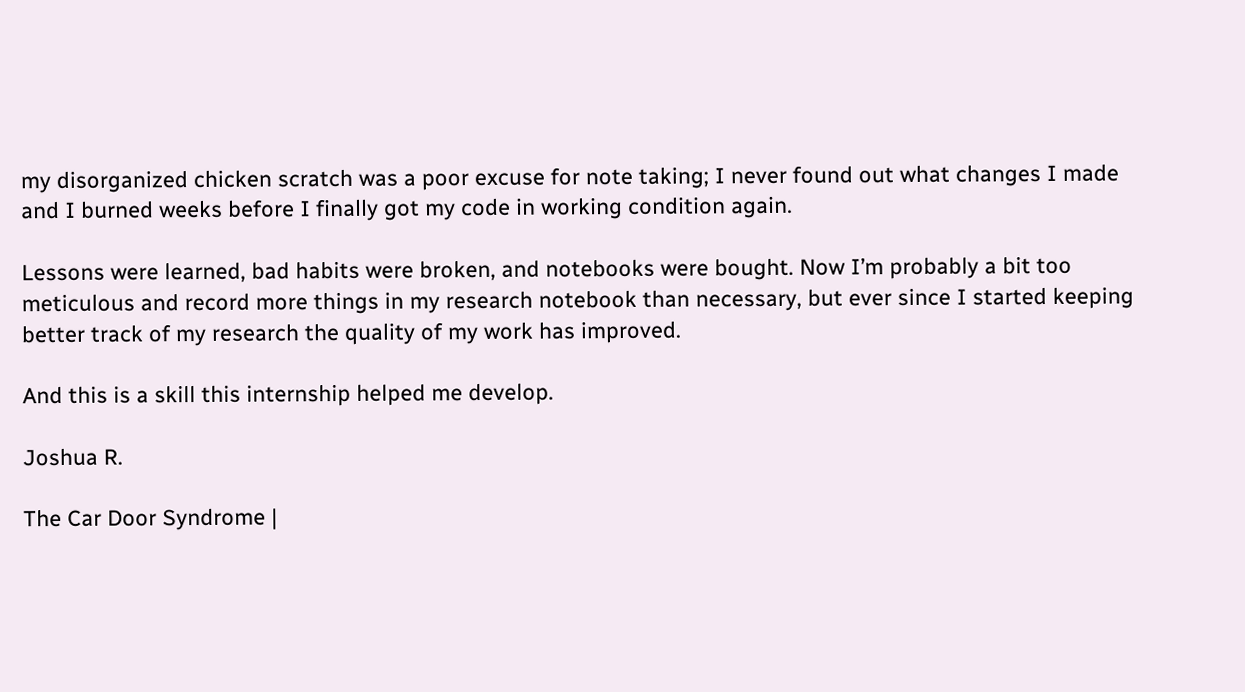my disorganized chicken scratch was a poor excuse for note taking; I never found out what changes I made and I burned weeks before I finally got my code in working condition again.

Lessons were learned, bad habits were broken, and notebooks were bought. Now I’m probably a bit too meticulous and record more things in my research notebook than necessary, but ever since I started keeping better track of my research the quality of my work has improved.

And this is a skill this internship helped me develop.

Joshua R.

The Car Door Syndrome |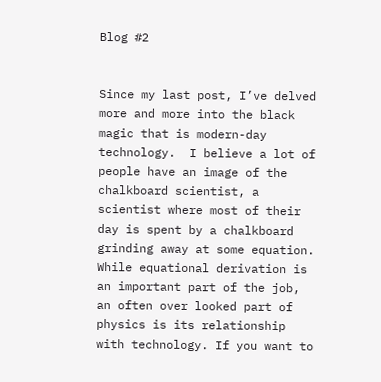Blog #2


Since my last post, I’ve delved more and more into the black magic that is modern-day technology.  I believe a lot of people have an image of the chalkboard scientist, a scientist where most of their day is spent by a chalkboard grinding away at some equation. While equational derivation is an important part of the job, an often over looked part of physics is its relationship with technology. If you want to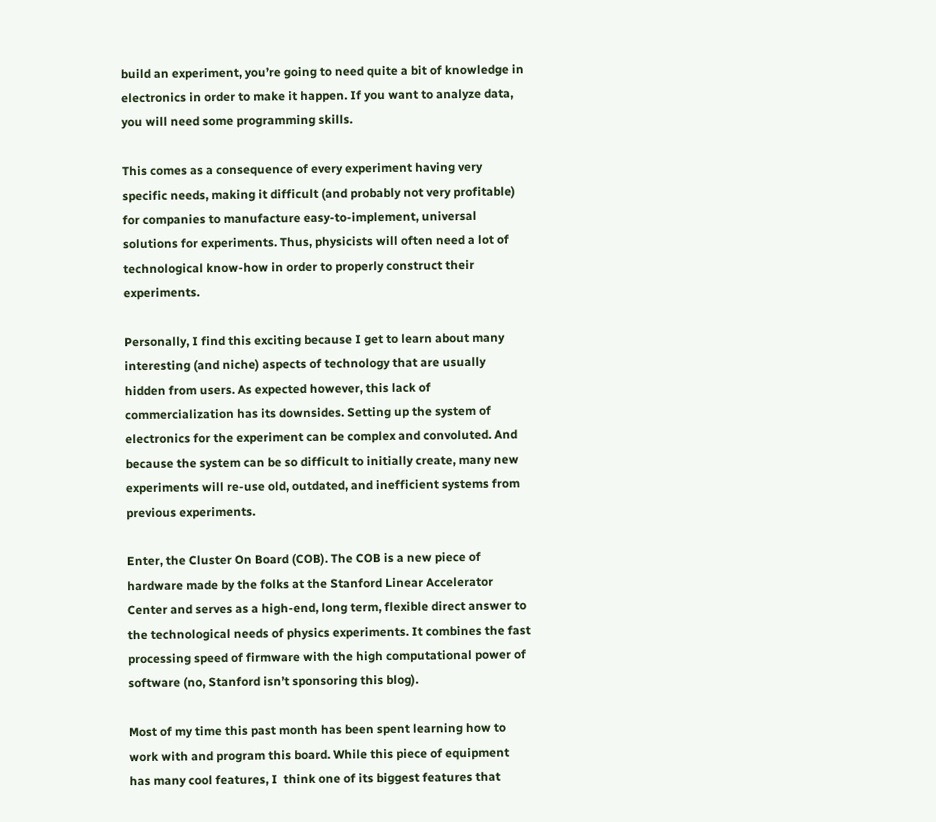build an experiment, you’re going to need quite a bit of knowledge in electronics in order to make it happen. If you want to analyze data, you will need some programming skills.

This comes as a consequence of every experiment having very specific needs, making it difficult (and probably not very profitable) for companies to manufacture easy-to-implement, universal solutions for experiments. Thus, physicists will often need a lot of technological know-how in order to properly construct their experiments.

Personally, I find this exciting because I get to learn about many interesting (and niche) aspects of technology that are usually hidden from users. As expected however, this lack of commercialization has its downsides. Setting up the system of electronics for the experiment can be complex and convoluted. And because the system can be so difficult to initially create, many new experiments will re-use old, outdated, and inefficient systems from previous experiments.

Enter, the Cluster On Board (COB). The COB is a new piece of hardware made by the folks at the Stanford Linear Accelerator Center and serves as a high-end, long term, flexible direct answer to the technological needs of physics experiments. It combines the fast processing speed of firmware with the high computational power of software (no, Stanford isn’t sponsoring this blog).

Most of my time this past month has been spent learning how to work with and program this board. While this piece of equipment has many cool features, I  think one of its biggest features that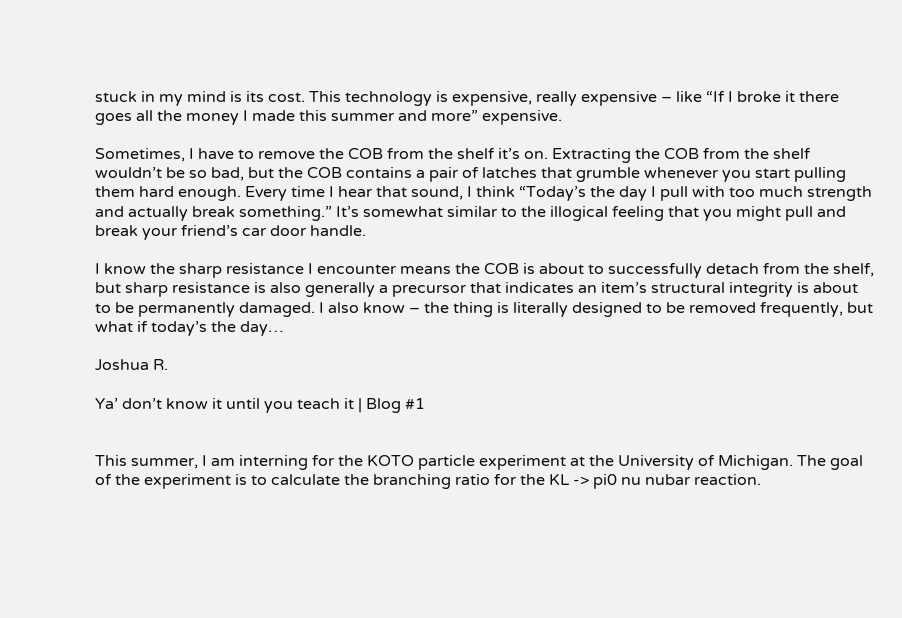stuck in my mind is its cost. This technology is expensive, really expensive – like “If I broke it there goes all the money I made this summer and more” expensive.

Sometimes, I have to remove the COB from the shelf it’s on. Extracting the COB from the shelf wouldn’t be so bad, but the COB contains a pair of latches that grumble whenever you start pulling them hard enough. Every time I hear that sound, I think “Today’s the day I pull with too much strength and actually break something.” It’s somewhat similar to the illogical feeling that you might pull and break your friend’s car door handle.

I know the sharp resistance I encounter means the COB is about to successfully detach from the shelf, but sharp resistance is also generally a precursor that indicates an item’s structural integrity is about to be permanently damaged. I also know – the thing is literally designed to be removed frequently, but what if today’s the day…

Joshua R.

Ya’ don’t know it until you teach it | Blog #1


This summer, I am interning for the KOTO particle experiment at the University of Michigan. The goal of the experiment is to calculate the branching ratio for the KL -> pi0 nu nubar reaction.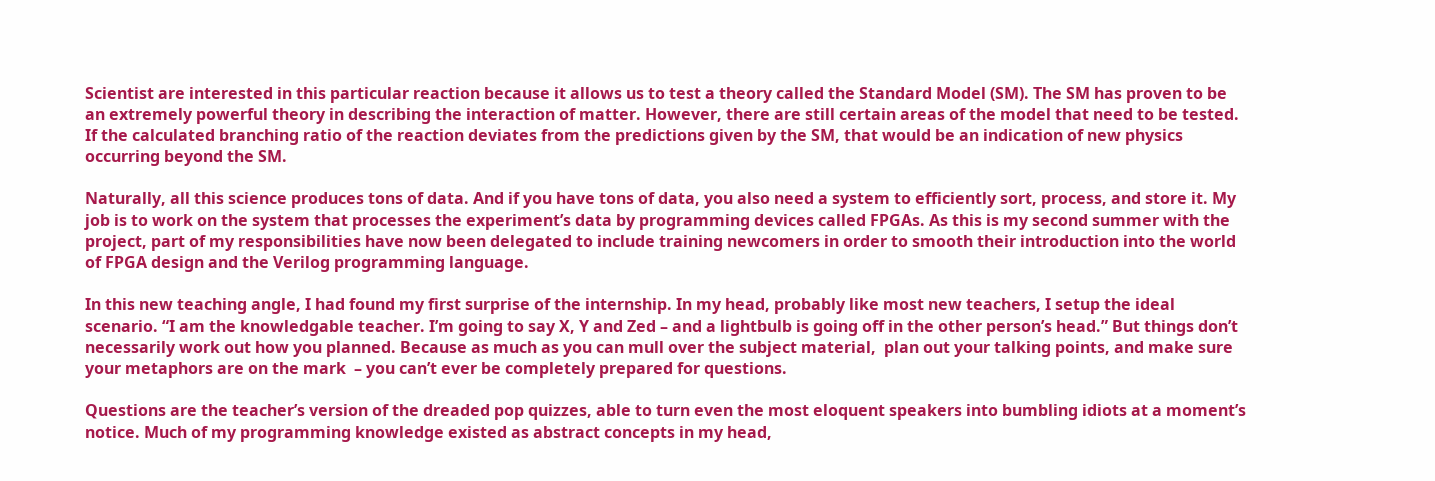Scientist are interested in this particular reaction because it allows us to test a theory called the Standard Model (SM). The SM has proven to be an extremely powerful theory in describing the interaction of matter. However, there are still certain areas of the model that need to be tested. If the calculated branching ratio of the reaction deviates from the predictions given by the SM, that would be an indication of new physics occurring beyond the SM.

Naturally, all this science produces tons of data. And if you have tons of data, you also need a system to efficiently sort, process, and store it. My job is to work on the system that processes the experiment’s data by programming devices called FPGAs. As this is my second summer with the project, part of my responsibilities have now been delegated to include training newcomers in order to smooth their introduction into the world of FPGA design and the Verilog programming language.

In this new teaching angle, I had found my first surprise of the internship. In my head, probably like most new teachers, I setup the ideal scenario. “I am the knowledgable teacher. I’m going to say X, Y and Zed – and a lightbulb is going off in the other person’s head.” But things don’t necessarily work out how you planned. Because as much as you can mull over the subject material,  plan out your talking points, and make sure your metaphors are on the mark  – you can’t ever be completely prepared for questions.

Questions are the teacher’s version of the dreaded pop quizzes, able to turn even the most eloquent speakers into bumbling idiots at a moment’s notice. Much of my programming knowledge existed as abstract concepts in my head,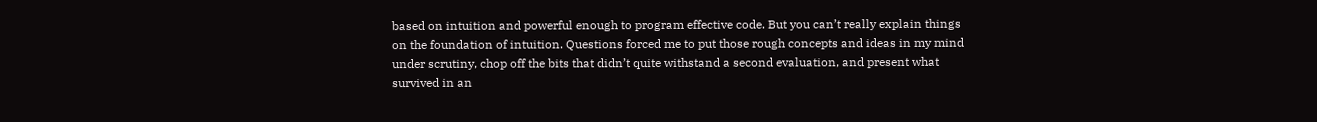based on intuition and powerful enough to program effective code. But you can’t really explain things on the foundation of intuition. Questions forced me to put those rough concepts and ideas in my mind under scrutiny, chop off the bits that didn’t quite withstand a second evaluation, and present what survived in an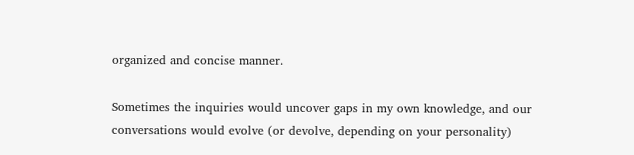organized and concise manner.

Sometimes the inquiries would uncover gaps in my own knowledge, and our conversations would evolve (or devolve, depending on your personality)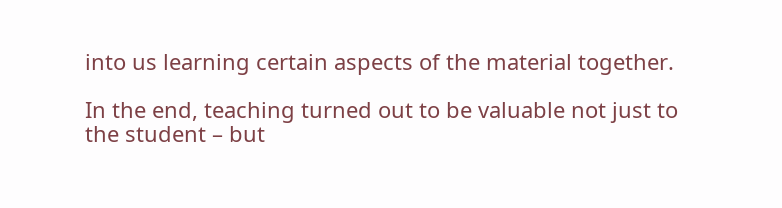into us learning certain aspects of the material together.

In the end, teaching turned out to be valuable not just to the student – but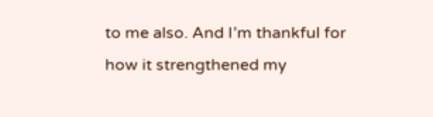to me also. And I’m thankful for how it strengthened my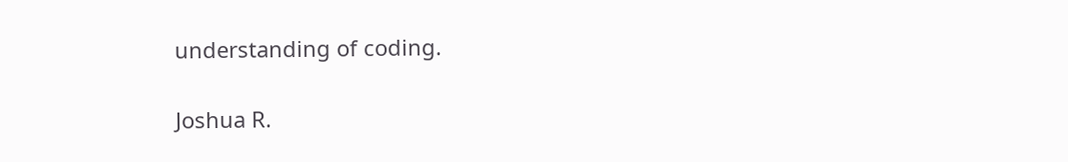understanding of coding.

Joshua R.